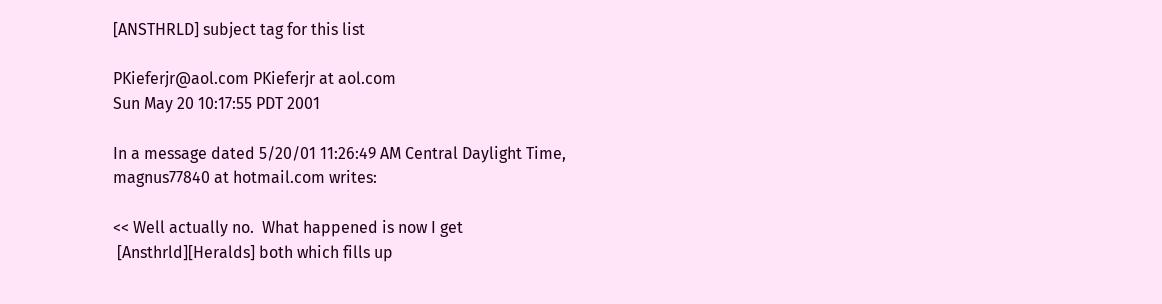[ANSTHRLD] subject tag for this list

PKieferjr@aol.com PKieferjr at aol.com
Sun May 20 10:17:55 PDT 2001

In a message dated 5/20/01 11:26:49 AM Central Daylight Time,
magnus77840 at hotmail.com writes:

<< Well actually no.  What happened is now I get
 [Ansthrld][Heralds] both which fills up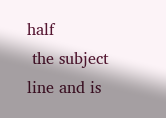half
 the subject line and is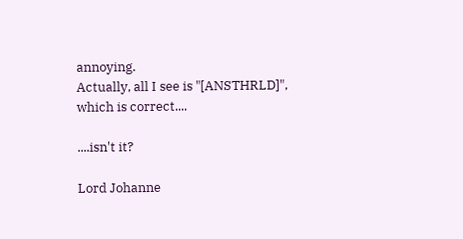annoying.
Actually, all I see is "[ANSTHRLD]", which is correct....

....isn't it?

Lord Johanne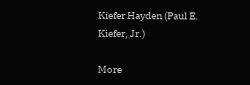Kiefer Hayden (Paul E. Kiefer, Jr.)

More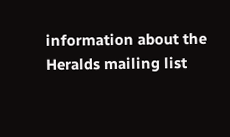information about the Heralds mailing list